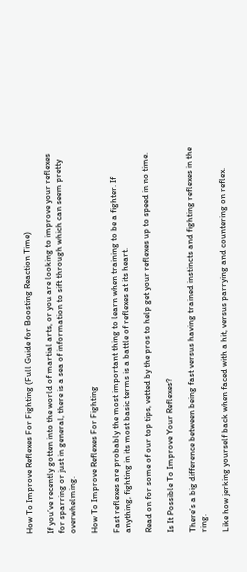How To Improve Reflexes For Fighting (Full Guide for Boosting Reaction Time)

If you’ve recently gotten into the world of martial arts, or you are looking to improve your reflexes for sparring or just in general, there is a sea of information to sift through which can seem pretty overwhelming.

How To Improve Reflexes For Fighting

Fast reflexes are probably the most important thing to learn when training to be a fighter. If anything, fighting in its most basic terms is a battle of reflexes at its heart.

Read on for some of our top tips, vetted by the pros to help get your reflexes up to speed in no time.

Is It Possible To Improve Your Reflexes?

There’s a big difference between being fast versus having trained instincts and fighting reflexes in the ring.

Like how jerking yourself back when faced with a hit, versus parrying and countering on reflex.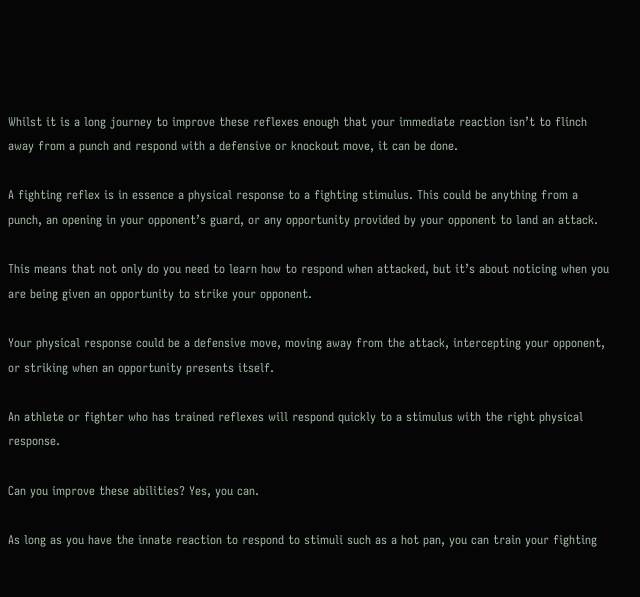Whilst it is a long journey to improve these reflexes enough that your immediate reaction isn’t to flinch away from a punch and respond with a defensive or knockout move, it can be done.

A fighting reflex is in essence a physical response to a fighting stimulus. This could be anything from a punch, an opening in your opponent’s guard, or any opportunity provided by your opponent to land an attack.

This means that not only do you need to learn how to respond when attacked, but it’s about noticing when you are being given an opportunity to strike your opponent.

Your physical response could be a defensive move, moving away from the attack, intercepting your opponent, or striking when an opportunity presents itself.

An athlete or fighter who has trained reflexes will respond quickly to a stimulus with the right physical response.

Can you improve these abilities? Yes, you can.

As long as you have the innate reaction to respond to stimuli such as a hot pan, you can train your fighting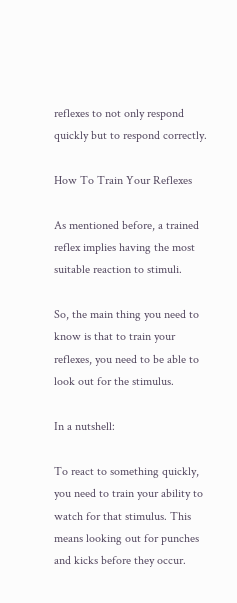reflexes to not only respond quickly but to respond correctly.

How To Train Your Reflexes

As mentioned before, a trained reflex implies having the most suitable reaction to stimuli.

So, the main thing you need to know is that to train your reflexes, you need to be able to look out for the stimulus.

In a nutshell:

To react to something quickly, you need to train your ability to watch for that stimulus. This means looking out for punches and kicks before they occur.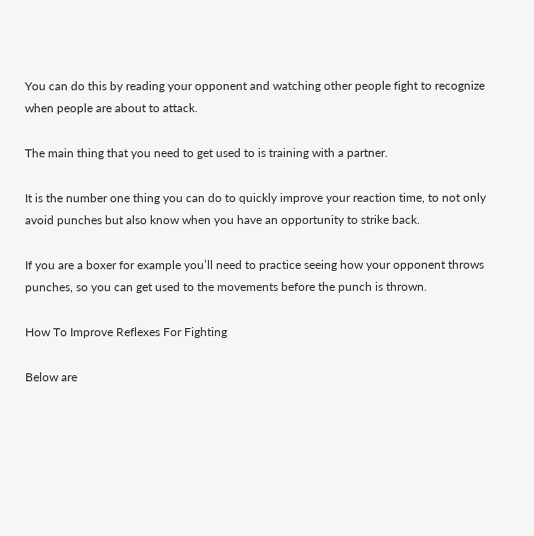You can do this by reading your opponent and watching other people fight to recognize when people are about to attack.

The main thing that you need to get used to is training with a partner.

It is the number one thing you can do to quickly improve your reaction time, to not only avoid punches but also know when you have an opportunity to strike back.

If you are a boxer for example you’ll need to practice seeing how your opponent throws punches, so you can get used to the movements before the punch is thrown.

How To Improve Reflexes For Fighting

Below are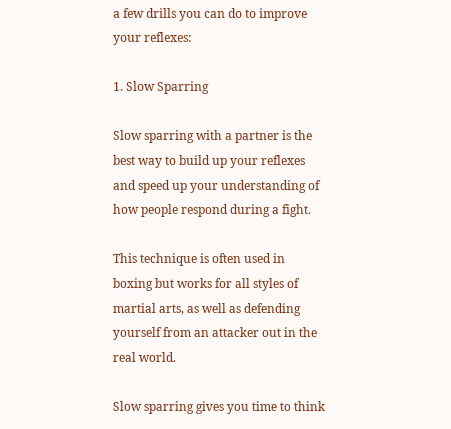a few drills you can do to improve your reflexes:

1. Slow Sparring

Slow sparring with a partner is the best way to build up your reflexes and speed up your understanding of how people respond during a fight.

This technique is often used in boxing but works for all styles of martial arts, as well as defending yourself from an attacker out in the real world.

Slow sparring gives you time to think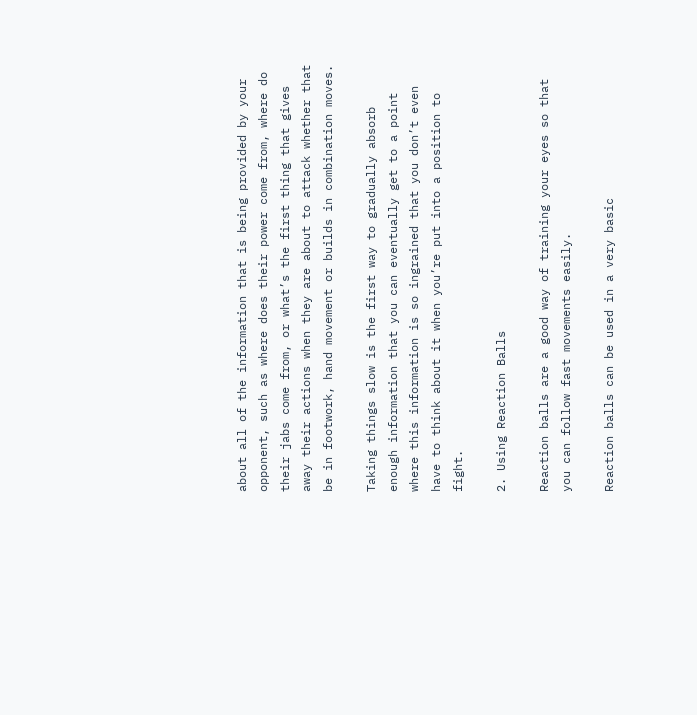about all of the information that is being provided by your opponent, such as where does their power come from, where do their jabs come from, or what’s the first thing that gives away their actions when they are about to attack whether that be in footwork, hand movement or builds in combination moves.

Taking things slow is the first way to gradually absorb enough information that you can eventually get to a point where this information is so ingrained that you don’t even have to think about it when you’re put into a position to fight.

2. Using Reaction Balls

Reaction balls are a good way of training your eyes so that you can follow fast movements easily.

Reaction balls can be used in a very basic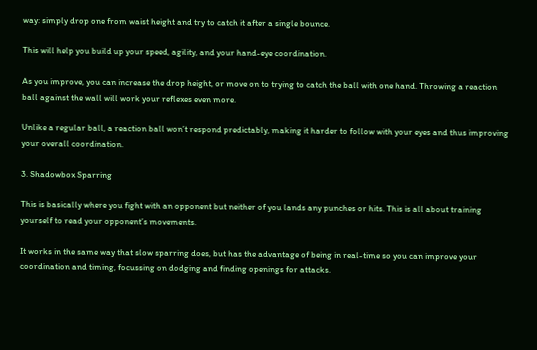way: simply drop one from waist height and try to catch it after a single bounce.

This will help you build up your speed, agility, and your hand-eye coordination.

As you improve, you can increase the drop height, or move on to trying to catch the ball with one hand. Throwing a reaction ball against the wall will work your reflexes even more.

Unlike a regular ball, a reaction ball won’t respond predictably, making it harder to follow with your eyes and thus improving your overall coordination.

3. Shadowbox Sparring

This is basically where you fight with an opponent but neither of you lands any punches or hits. This is all about training yourself to read your opponent’s movements.

It works in the same way that slow sparring does, but has the advantage of being in real-time so you can improve your coordination and timing, focussing on dodging and finding openings for attacks.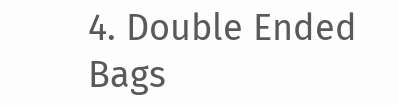4. Double Ended Bags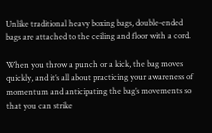Unlike traditional heavy boxing bags, double-ended bags are attached to the ceiling and floor with a cord.

When you throw a punch or a kick, the bag moves quickly, and it’s all about practicing your awareness of momentum and anticipating the bag’s movements so that you can strike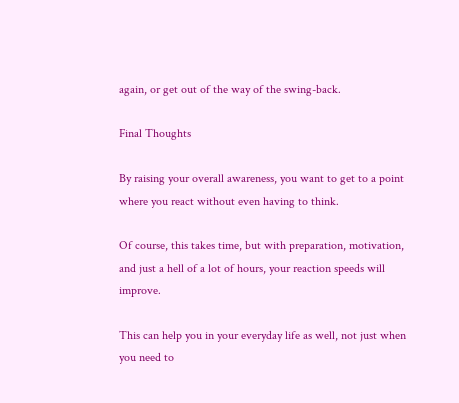again, or get out of the way of the swing-back.

Final Thoughts

By raising your overall awareness, you want to get to a point where you react without even having to think.

Of course, this takes time, but with preparation, motivation, and just a hell of a lot of hours, your reaction speeds will improve.

This can help you in your everyday life as well, not just when you need to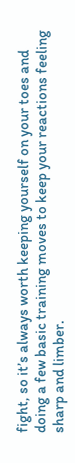fight, so it’s always worth keeping yourself on your toes and doing a few basic training moves to keep your reactions feeling sharp and limber.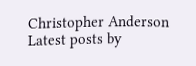Christopher Anderson
Latest posts by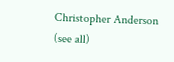Christopher Anderson (see all)